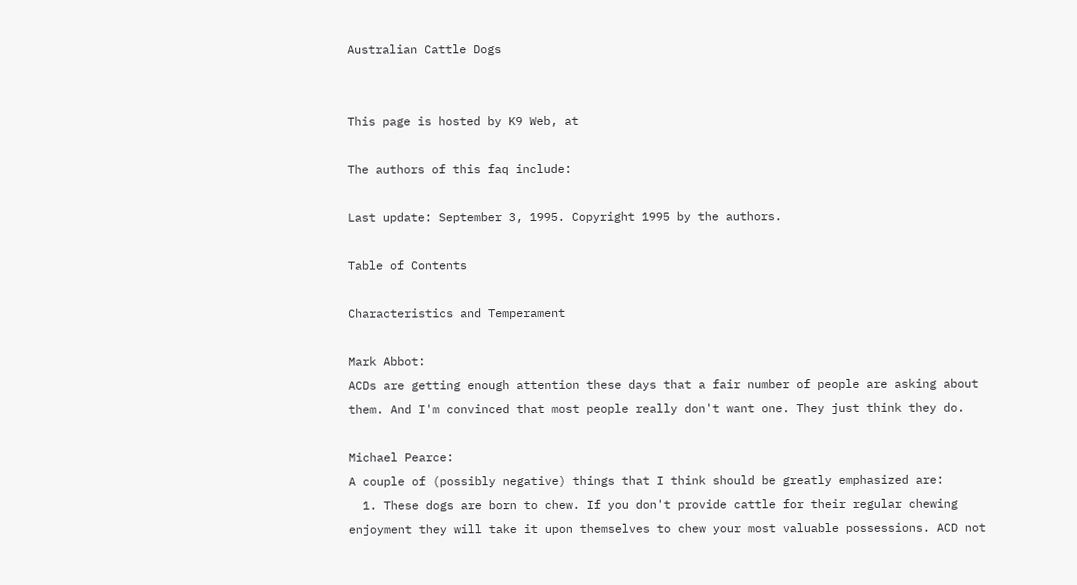Australian Cattle Dogs


This page is hosted by K9 Web, at

The authors of this faq include:

Last update: September 3, 1995. Copyright 1995 by the authors.

Table of Contents

Characteristics and Temperament

Mark Abbot:
ACDs are getting enough attention these days that a fair number of people are asking about them. And I'm convinced that most people really don't want one. They just think they do.

Michael Pearce:
A couple of (possibly negative) things that I think should be greatly emphasized are:
  1. These dogs are born to chew. If you don't provide cattle for their regular chewing enjoyment they will take it upon themselves to chew your most valuable possessions. ACD not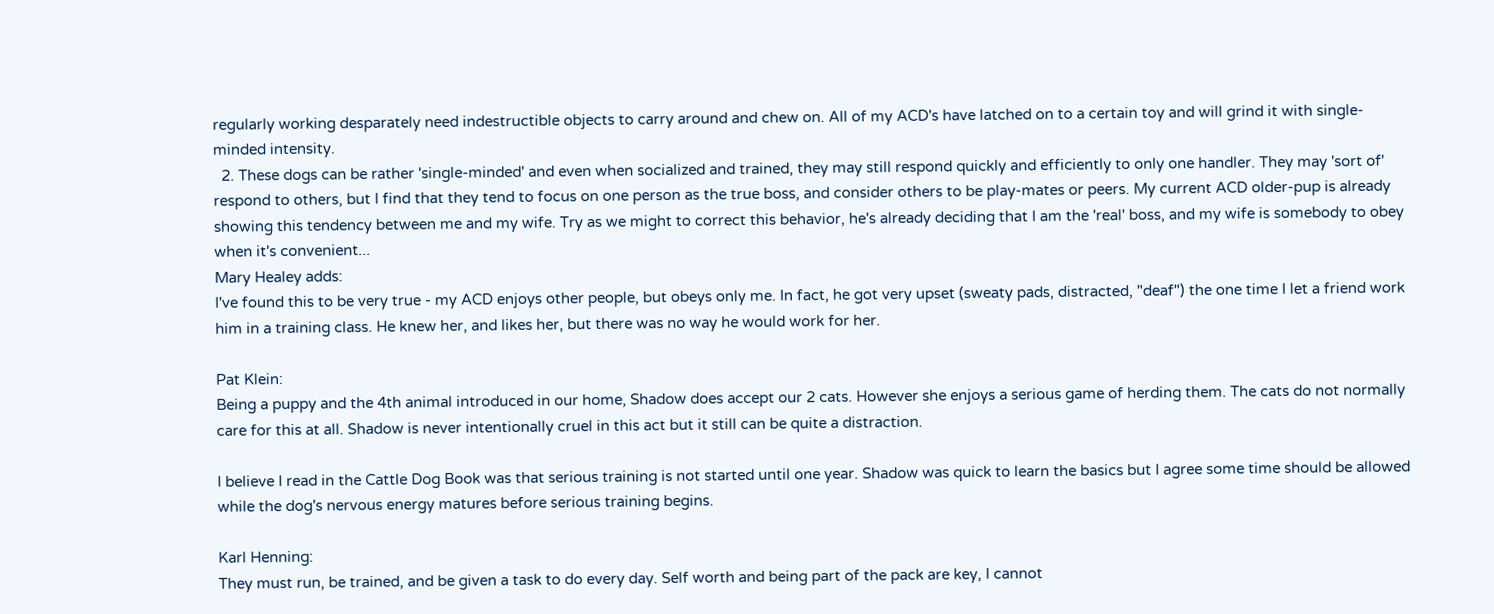regularly working desparately need indestructible objects to carry around and chew on. All of my ACD's have latched on to a certain toy and will grind it with single-minded intensity.
  2. These dogs can be rather 'single-minded' and even when socialized and trained, they may still respond quickly and efficiently to only one handler. They may 'sort of' respond to others, but I find that they tend to focus on one person as the true boss, and consider others to be play-mates or peers. My current ACD older-pup is already showing this tendency between me and my wife. Try as we might to correct this behavior, he's already deciding that I am the 'real' boss, and my wife is somebody to obey when it's convenient...
Mary Healey adds:
I've found this to be very true - my ACD enjoys other people, but obeys only me. In fact, he got very upset (sweaty pads, distracted, "deaf") the one time I let a friend work him in a training class. He knew her, and likes her, but there was no way he would work for her.

Pat Klein:
Being a puppy and the 4th animal introduced in our home, Shadow does accept our 2 cats. However she enjoys a serious game of herding them. The cats do not normally care for this at all. Shadow is never intentionally cruel in this act but it still can be quite a distraction.

I believe I read in the Cattle Dog Book was that serious training is not started until one year. Shadow was quick to learn the basics but I agree some time should be allowed while the dog's nervous energy matures before serious training begins.

Karl Henning:
They must run, be trained, and be given a task to do every day. Self worth and being part of the pack are key, I cannot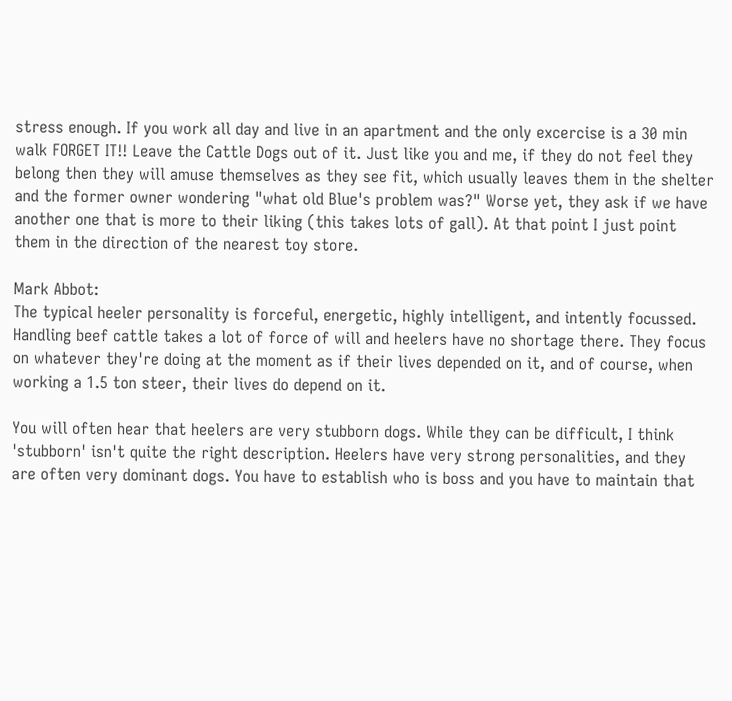stress enough. If you work all day and live in an apartment and the only excercise is a 30 min walk FORGET IT!! Leave the Cattle Dogs out of it. Just like you and me, if they do not feel they belong then they will amuse themselves as they see fit, which usually leaves them in the shelter and the former owner wondering "what old Blue's problem was?" Worse yet, they ask if we have another one that is more to their liking (this takes lots of gall). At that point I just point them in the direction of the nearest toy store.

Mark Abbot:
The typical heeler personality is forceful, energetic, highly intelligent, and intently focussed. Handling beef cattle takes a lot of force of will and heelers have no shortage there. They focus on whatever they're doing at the moment as if their lives depended on it, and of course, when working a 1.5 ton steer, their lives do depend on it.

You will often hear that heelers are very stubborn dogs. While they can be difficult, I think 'stubborn' isn't quite the right description. Heelers have very strong personalities, and they are often very dominant dogs. You have to establish who is boss and you have to maintain that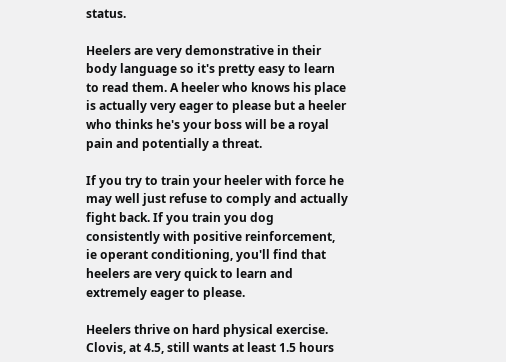status.

Heelers are very demonstrative in their body language so it's pretty easy to learn to read them. A heeler who knows his place is actually very eager to please but a heeler who thinks he's your boss will be a royal pain and potentially a threat.

If you try to train your heeler with force he may well just refuse to comply and actually fight back. If you train you dog consistently with positive reinforcement, ie operant conditioning, you'll find that heelers are very quick to learn and extremely eager to please.

Heelers thrive on hard physical exercise. Clovis, at 4.5, still wants at least 1.5 hours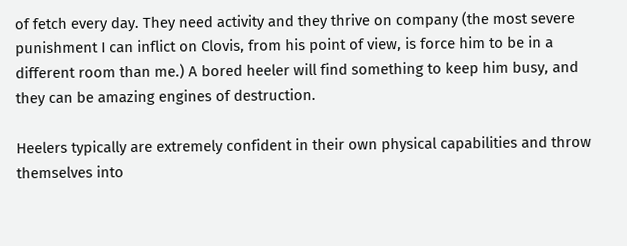of fetch every day. They need activity and they thrive on company (the most severe punishment I can inflict on Clovis, from his point of view, is force him to be in a different room than me.) A bored heeler will find something to keep him busy, and they can be amazing engines of destruction.

Heelers typically are extremely confident in their own physical capabilities and throw themselves into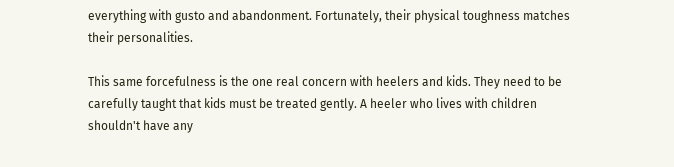everything with gusto and abandonment. Fortunately, their physical toughness matches their personalities.

This same forcefulness is the one real concern with heelers and kids. They need to be carefully taught that kids must be treated gently. A heeler who lives with children shouldn't have any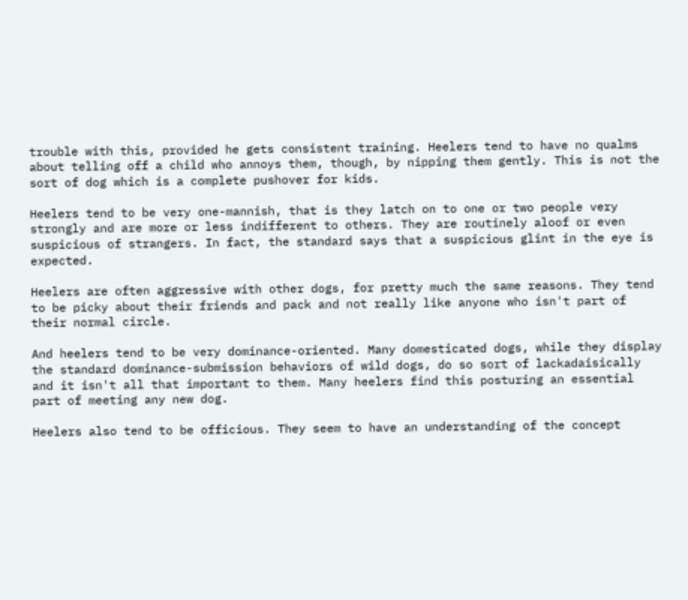trouble with this, provided he gets consistent training. Heelers tend to have no qualms about telling off a child who annoys them, though, by nipping them gently. This is not the sort of dog which is a complete pushover for kids.

Heelers tend to be very one-mannish, that is they latch on to one or two people very strongly and are more or less indifferent to others. They are routinely aloof or even suspicious of strangers. In fact, the standard says that a suspicious glint in the eye is expected.

Heelers are often aggressive with other dogs, for pretty much the same reasons. They tend to be picky about their friends and pack and not really like anyone who isn't part of their normal circle.

And heelers tend to be very dominance-oriented. Many domesticated dogs, while they display the standard dominance-submission behaviors of wild dogs, do so sort of lackadaisically and it isn't all that important to them. Many heelers find this posturing an essential part of meeting any new dog.

Heelers also tend to be officious. They seem to have an understanding of the concept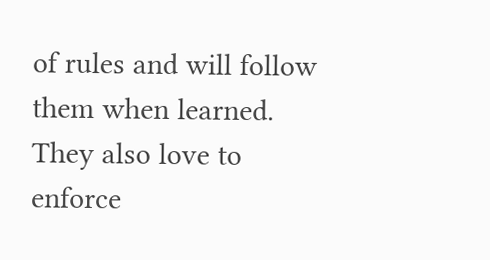of rules and will follow them when learned. They also love to enforce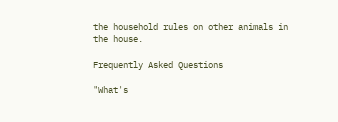the household rules on other animals in the house.

Frequently Asked Questions

"What's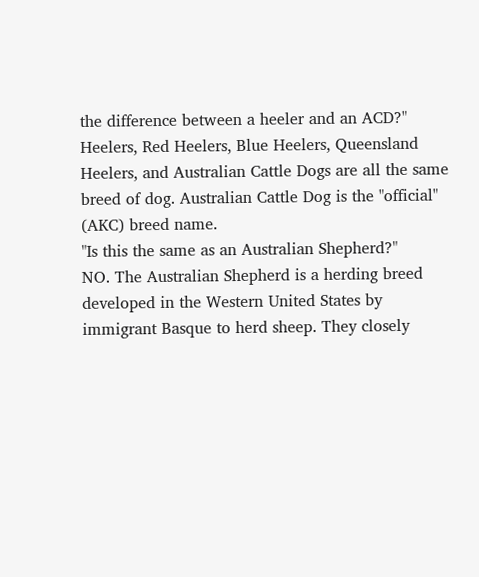the difference between a heeler and an ACD?"
Heelers, Red Heelers, Blue Heelers, Queensland Heelers, and Australian Cattle Dogs are all the same breed of dog. Australian Cattle Dog is the "official" (AKC) breed name.
"Is this the same as an Australian Shepherd?"
NO. The Australian Shepherd is a herding breed developed in the Western United States by immigrant Basque to herd sheep. They closely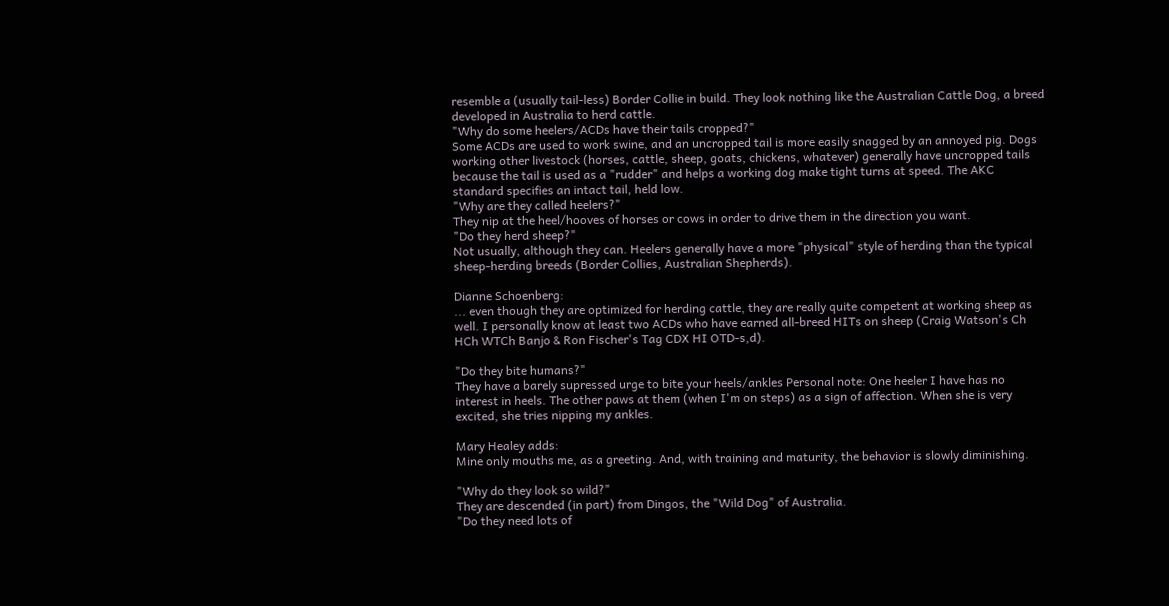resemble a (usually tail-less) Border Collie in build. They look nothing like the Australian Cattle Dog, a breed developed in Australia to herd cattle.
"Why do some heelers/ACDs have their tails cropped?"
Some ACDs are used to work swine, and an uncropped tail is more easily snagged by an annoyed pig. Dogs working other livestock (horses, cattle, sheep, goats, chickens, whatever) generally have uncropped tails because the tail is used as a "rudder" and helps a working dog make tight turns at speed. The AKC standard specifies an intact tail, held low.
"Why are they called heelers?"
They nip at the heel/hooves of horses or cows in order to drive them in the direction you want.
"Do they herd sheep?"
Not usually, although they can. Heelers generally have a more "physical" style of herding than the typical sheep-herding breeds (Border Collies, Australian Shepherds).

Dianne Schoenberg:
... even though they are optimized for herding cattle, they are really quite competent at working sheep as well. I personally know at least two ACDs who have earned all-breed HITs on sheep (Craig Watson's Ch HCh WTCh Banjo & Ron Fischer's Tag CDX HI OTD-s,d).

"Do they bite humans?"
They have a barely supressed urge to bite your heels/ankles Personal note: One heeler I have has no interest in heels. The other paws at them (when I'm on steps) as a sign of affection. When she is very excited, she tries nipping my ankles.

Mary Healey adds:
Mine only mouths me, as a greeting. And, with training and maturity, the behavior is slowly diminishing.

"Why do they look so wild?"
They are descended (in part) from Dingos, the "Wild Dog" of Australia.
"Do they need lots of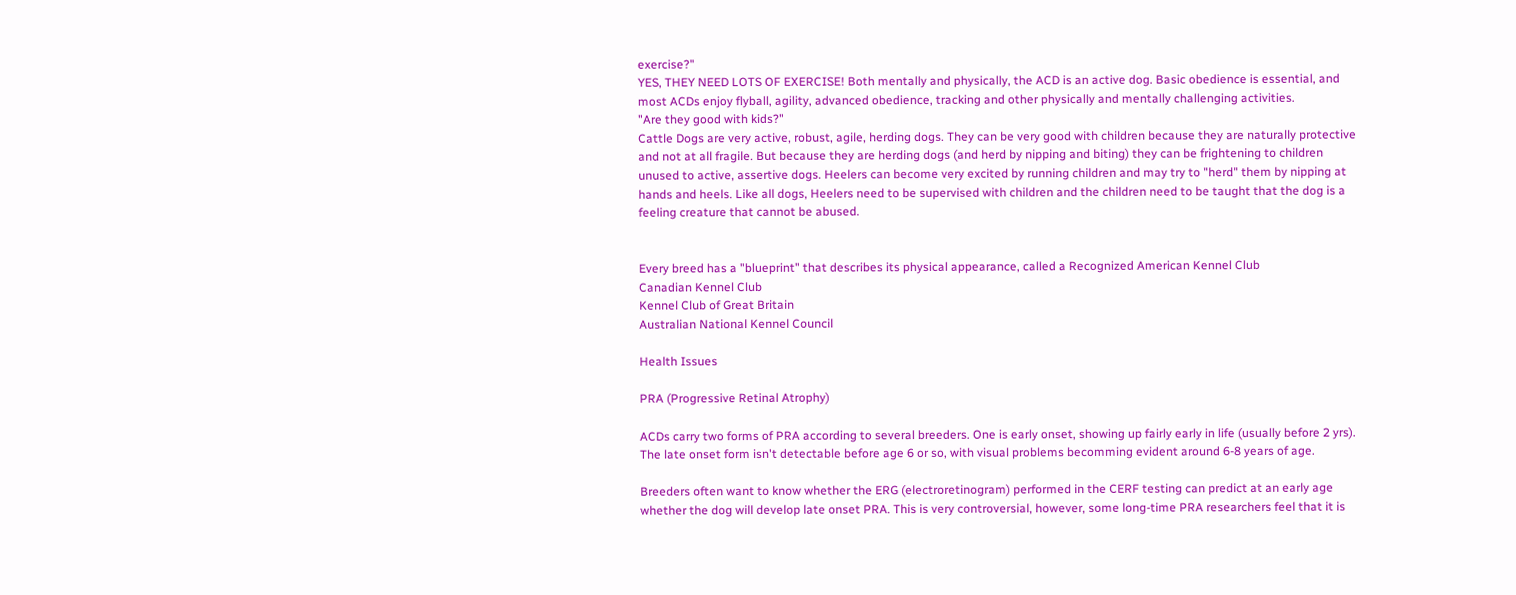exercise?"
YES, THEY NEED LOTS OF EXERCISE! Both mentally and physically, the ACD is an active dog. Basic obedience is essential, and most ACDs enjoy flyball, agility, advanced obedience, tracking and other physically and mentally challenging activities.
"Are they good with kids?"
Cattle Dogs are very active, robust, agile, herding dogs. They can be very good with children because they are naturally protective and not at all fragile. But because they are herding dogs (and herd by nipping and biting) they can be frightening to children unused to active, assertive dogs. Heelers can become very excited by running children and may try to "herd" them by nipping at hands and heels. Like all dogs, Heelers need to be supervised with children and the children need to be taught that the dog is a feeling creature that cannot be abused.


Every breed has a "blueprint" that describes its physical appearance, called a Recognized American Kennel Club
Canadian Kennel Club
Kennel Club of Great Britain
Australian National Kennel Council

Health Issues

PRA (Progressive Retinal Atrophy)

ACDs carry two forms of PRA according to several breeders. One is early onset, showing up fairly early in life (usually before 2 yrs). The late onset form isn't detectable before age 6 or so, with visual problems becomming evident around 6-8 years of age.

Breeders often want to know whether the ERG (electroretinogram) performed in the CERF testing can predict at an early age whether the dog will develop late onset PRA. This is very controversial, however, some long-time PRA researchers feel that it is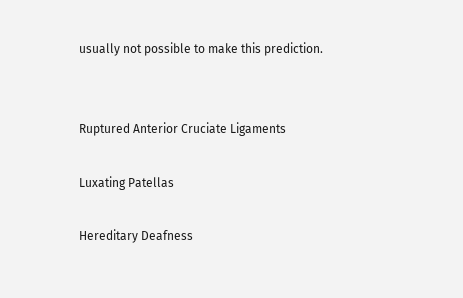usually not possible to make this prediction.


Ruptured Anterior Cruciate Ligaments

Luxating Patellas

Hereditary Deafness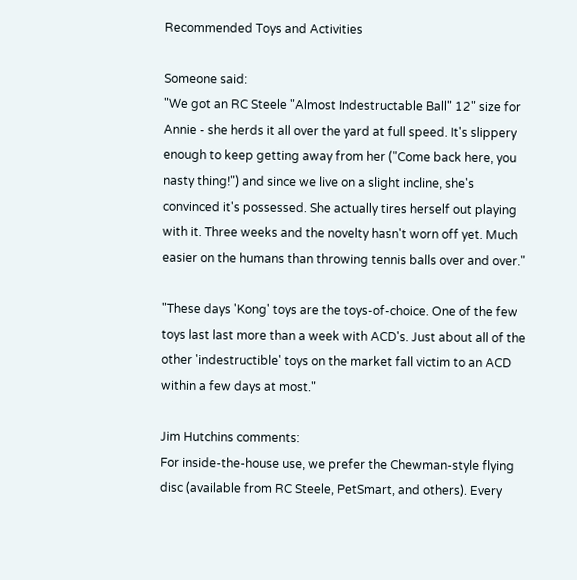Recommended Toys and Activities

Someone said:
"We got an RC Steele "Almost Indestructable Ball" 12" size for Annie - she herds it all over the yard at full speed. It's slippery enough to keep getting away from her ("Come back here, you nasty thing!") and since we live on a slight incline, she's convinced it's possessed. She actually tires herself out playing with it. Three weeks and the novelty hasn't worn off yet. Much easier on the humans than throwing tennis balls over and over."

"These days 'Kong' toys are the toys-of-choice. One of the few toys last last more than a week with ACD's. Just about all of the other 'indestructible' toys on the market fall victim to an ACD within a few days at most."

Jim Hutchins comments:
For inside-the-house use, we prefer the Chewman-style flying disc (available from RC Steele, PetSmart, and others). Every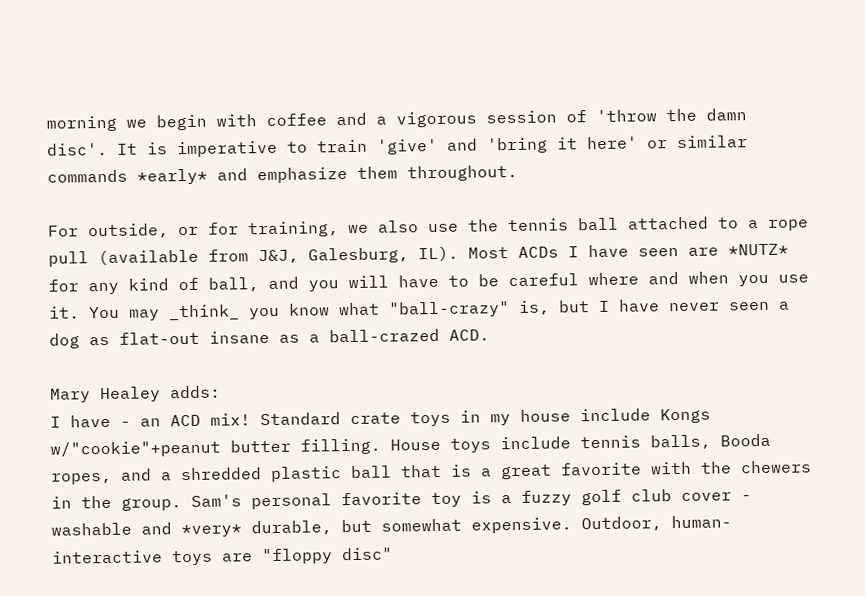morning we begin with coffee and a vigorous session of 'throw the damn disc'. It is imperative to train 'give' and 'bring it here' or similar commands *early* and emphasize them throughout.

For outside, or for training, we also use the tennis ball attached to a rope pull (available from J&J, Galesburg, IL). Most ACDs I have seen are *NUTZ* for any kind of ball, and you will have to be careful where and when you use it. You may _think_ you know what "ball-crazy" is, but I have never seen a dog as flat-out insane as a ball-crazed ACD.

Mary Healey adds:
I have - an ACD mix! Standard crate toys in my house include Kongs w/"cookie"+peanut butter filling. House toys include tennis balls, Booda ropes, and a shredded plastic ball that is a great favorite with the chewers in the group. Sam's personal favorite toy is a fuzzy golf club cover - washable and *very* durable, but somewhat expensive. Outdoor, human-interactive toys are "floppy disc"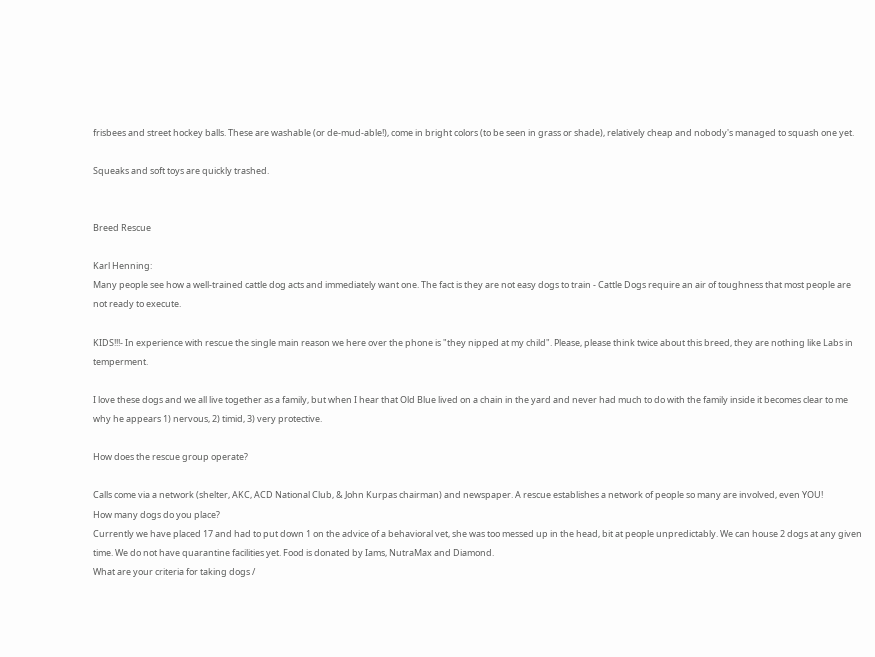frisbees and street hockey balls. These are washable (or de-mud-able!), come in bright colors (to be seen in grass or shade), relatively cheap and nobody's managed to squash one yet.

Squeaks and soft toys are quickly trashed.


Breed Rescue

Karl Henning:
Many people see how a well-trained cattle dog acts and immediately want one. The fact is they are not easy dogs to train - Cattle Dogs require an air of toughness that most people are not ready to execute.

KIDS!!!- In experience with rescue the single main reason we here over the phone is "they nipped at my child". Please, please think twice about this breed, they are nothing like Labs in temperment.

I love these dogs and we all live together as a family, but when I hear that Old Blue lived on a chain in the yard and never had much to do with the family inside it becomes clear to me why he appears 1) nervous, 2) timid, 3) very protective.

How does the rescue group operate?

Calls come via a network (shelter, AKC, ACD National Club, & John Kurpas chairman) and newspaper. A rescue establishes a network of people so many are involved, even YOU!
How many dogs do you place?
Currently we have placed 17 and had to put down 1 on the advice of a behavioral vet, she was too messed up in the head, bit at people unpredictably. We can house 2 dogs at any given time. We do not have quarantine facilities yet. Food is donated by Iams, NutraMax and Diamond.
What are your criteria for taking dogs /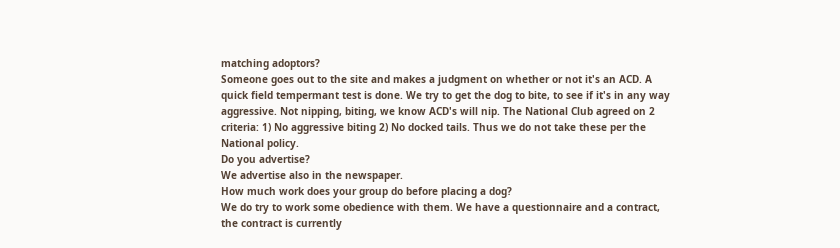matching adoptors?
Someone goes out to the site and makes a judgment on whether or not it's an ACD. A quick field tempermant test is done. We try to get the dog to bite, to see if it's in any way aggressive. Not nipping, biting, we know ACD's will nip. The National Club agreed on 2 criteria: 1) No aggressive biting 2) No docked tails. Thus we do not take these per the National policy.
Do you advertise?
We advertise also in the newspaper.
How much work does your group do before placing a dog?
We do try to work some obedience with them. We have a questionnaire and a contract, the contract is currently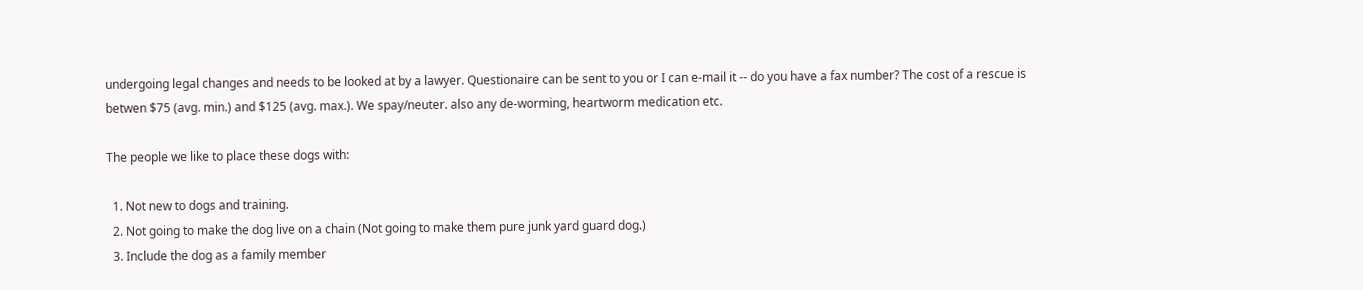undergoing legal changes and needs to be looked at by a lawyer. Questionaire can be sent to you or I can e-mail it -- do you have a fax number? The cost of a rescue is betwen $75 (avg. min.) and $125 (avg. max.). We spay/neuter. also any de-worming, heartworm medication etc.

The people we like to place these dogs with:

  1. Not new to dogs and training.
  2. Not going to make the dog live on a chain (Not going to make them pure junk yard guard dog.)
  3. Include the dog as a family member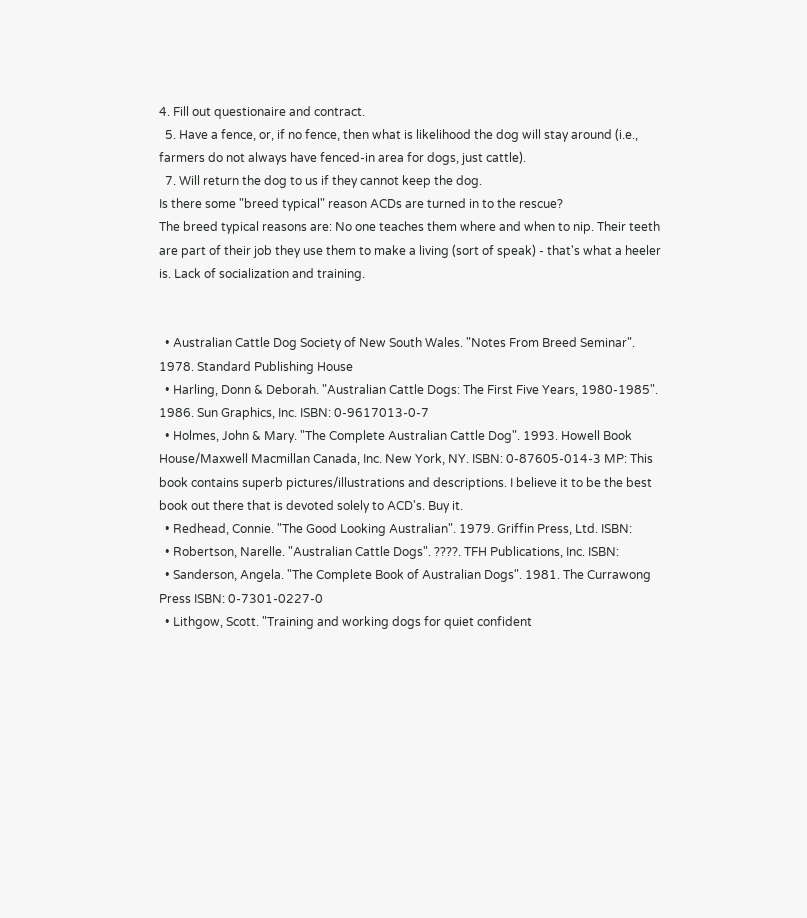4. Fill out questionaire and contract.
  5. Have a fence, or, if no fence, then what is likelihood the dog will stay around (i.e., farmers do not always have fenced-in area for dogs, just cattle).
  7. Will return the dog to us if they cannot keep the dog.
Is there some "breed typical" reason ACDs are turned in to the rescue?
The breed typical reasons are: No one teaches them where and when to nip. Their teeth are part of their job they use them to make a living (sort of speak) - that's what a heeler is. Lack of socialization and training.


  • Australian Cattle Dog Society of New South Wales. "Notes From Breed Seminar". 1978. Standard Publishing House
  • Harling, Donn & Deborah. "Australian Cattle Dogs: The First Five Years, 1980-1985". 1986. Sun Graphics, Inc. ISBN: 0-9617013-0-7
  • Holmes, John & Mary. "The Complete Australian Cattle Dog". 1993. Howell Book House/Maxwell Macmillan Canada, Inc. New York, NY. ISBN: 0-87605-014-3 MP: This book contains superb pictures/illustrations and descriptions. I believe it to be the best book out there that is devoted solely to ACD's. Buy it.
  • Redhead, Connie. "The Good Looking Australian". 1979. Griffin Press, Ltd. ISBN:
  • Robertson, Narelle. "Australian Cattle Dogs". ????. TFH Publications, Inc. ISBN:
  • Sanderson, Angela. "The Complete Book of Australian Dogs". 1981. The Currawong Press ISBN: 0-7301-0227-0
  • Lithgow, Scott. "Training and working dogs for quiet confident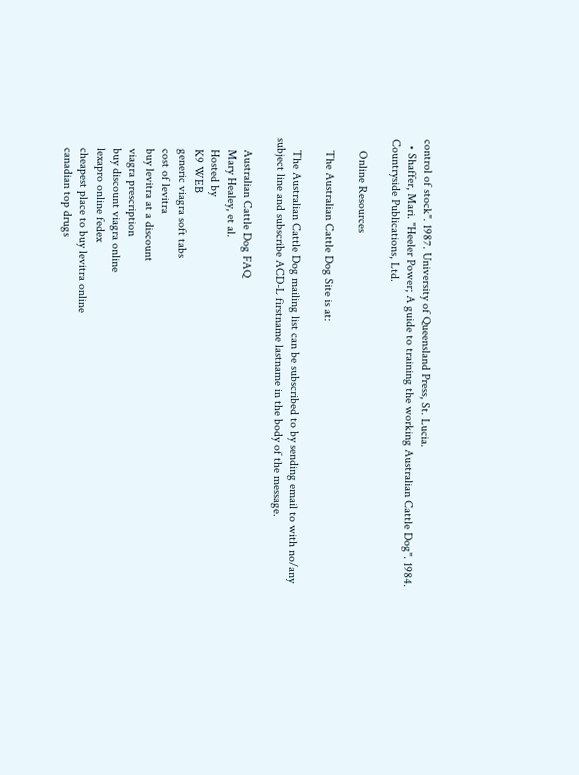control of stock". 1987. University of Queensland Press, St. Lucia.
  • Shaffer, Mari. "Heeler Power; A guide to training the working Australian Cattle Dog". 1984. Countryside Publications, Ltd.

    Online Resources

    The Australian Cattle Dog Site is at:

    The Australian Cattle Dog mailing list can be subscribed to by sending email to with no/any subject line and subscribe ACD-L firstname lastname in the body of the message.

    Australian Cattle Dog FAQ
    Mary Healey, et al.
    Hosted by
    K9 WEB
    generic viagra soft tabs
    cost of levitra
    buy levitra at a discount
    viagra prescription
    buy discount viagra online
    lexapro online fedex
    cheapest place to buy levitra online
    canadian top drugs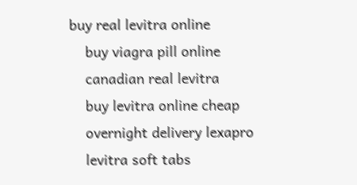buy real levitra online
    buy viagra pill online
    canadian real levitra
    buy levitra online cheap
    overnight delivery lexapro
    levitra soft tabs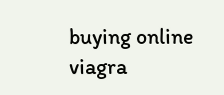buying online viagra